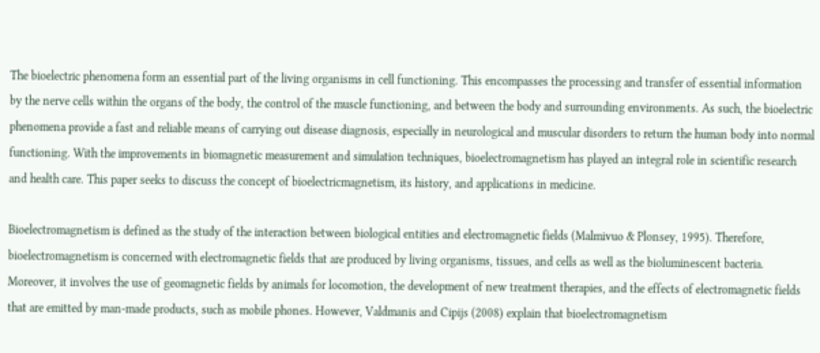The bioelectric phenomena form an essential part of the living organisms in cell functioning. This encompasses the processing and transfer of essential information by the nerve cells within the organs of the body, the control of the muscle functioning, and between the body and surrounding environments. As such, the bioelectric phenomena provide a fast and reliable means of carrying out disease diagnosis, especially in neurological and muscular disorders to return the human body into normal functioning. With the improvements in biomagnetic measurement and simulation techniques, bioelectromagnetism has played an integral role in scientific research and health care. This paper seeks to discuss the concept of bioelectricmagnetism, its history, and applications in medicine.

Bioelectromagnetism is defined as the study of the interaction between biological entities and electromagnetic fields (Malmivuo & Plonsey, 1995). Therefore, bioelectromagnetism is concerned with electromagnetic fields that are produced by living organisms, tissues, and cells as well as the bioluminescent bacteria. Moreover, it involves the use of geomagnetic fields by animals for locomotion, the development of new treatment therapies, and the effects of electromagnetic fields that are emitted by man-made products, such as mobile phones. However, Valdmanis and Cipijs (2008) explain that bioelectromagnetism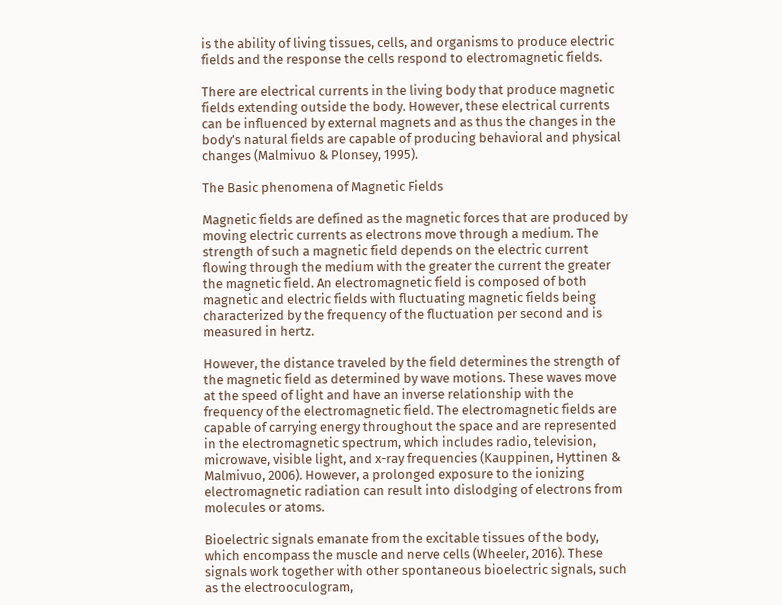is the ability of living tissues, cells, and organisms to produce electric fields and the response the cells respond to electromagnetic fields.

There are electrical currents in the living body that produce magnetic fields extending outside the body. However, these electrical currents can be influenced by external magnets and as thus the changes in the body’s natural fields are capable of producing behavioral and physical changes (Malmivuo & Plonsey, 1995).

The Basic phenomena of Magnetic Fields

Magnetic fields are defined as the magnetic forces that are produced by moving electric currents as electrons move through a medium. The strength of such a magnetic field depends on the electric current flowing through the medium with the greater the current the greater the magnetic field. An electromagnetic field is composed of both magnetic and electric fields with fluctuating magnetic fields being characterized by the frequency of the fluctuation per second and is measured in hertz.

However, the distance traveled by the field determines the strength of the magnetic field as determined by wave motions. These waves move at the speed of light and have an inverse relationship with the frequency of the electromagnetic field. The electromagnetic fields are capable of carrying energy throughout the space and are represented in the electromagnetic spectrum, which includes radio, television, microwave, visible light, and x-ray frequencies (Kauppinen, Hyttinen & Malmivuo, 2006). However, a prolonged exposure to the ionizing electromagnetic radiation can result into dislodging of electrons from molecules or atoms.

Bioelectric signals emanate from the excitable tissues of the body, which encompass the muscle and nerve cells (Wheeler, 2016). These signals work together with other spontaneous bioelectric signals, such as the electrooculogram,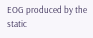EOG produced by the static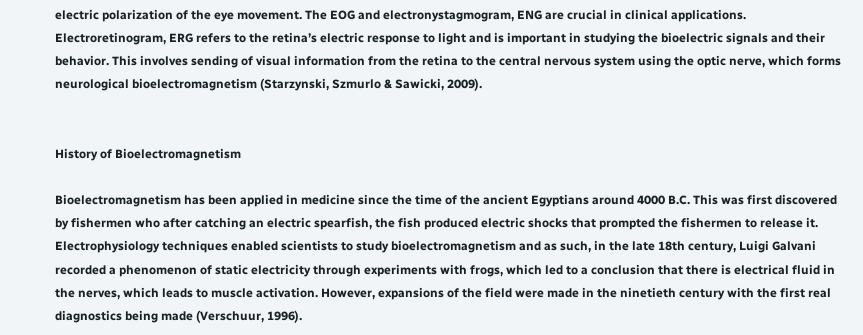electric polarization of the eye movement. The EOG and electronystagmogram, ENG are crucial in clinical applications. Electroretinogram, ERG refers to the retina’s electric response to light and is important in studying the bioelectric signals and their behavior. This involves sending of visual information from the retina to the central nervous system using the optic nerve, which forms neurological bioelectromagnetism (Starzynski, Szmurlo & Sawicki, 2009).


History of Bioelectromagnetism

Bioelectromagnetism has been applied in medicine since the time of the ancient Egyptians around 4000 B.C. This was first discovered by fishermen who after catching an electric spearfish, the fish produced electric shocks that prompted the fishermen to release it. Electrophysiology techniques enabled scientists to study bioelectromagnetism and as such, in the late 18th century, Luigi Galvani recorded a phenomenon of static electricity through experiments with frogs, which led to a conclusion that there is electrical fluid in the nerves, which leads to muscle activation. However, expansions of the field were made in the ninetieth century with the first real diagnostics being made (Verschuur, 1996).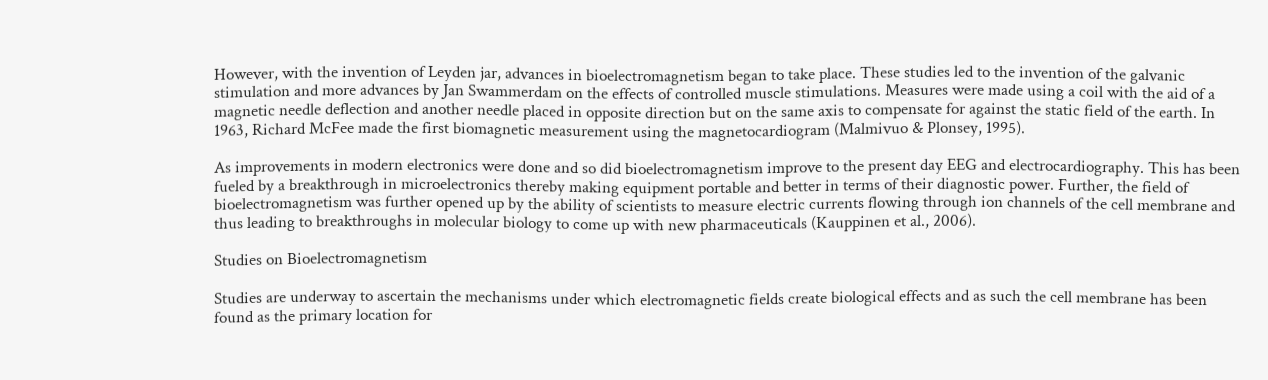However, with the invention of Leyden jar, advances in bioelectromagnetism began to take place. These studies led to the invention of the galvanic stimulation and more advances by Jan Swammerdam on the effects of controlled muscle stimulations. Measures were made using a coil with the aid of a magnetic needle deflection and another needle placed in opposite direction but on the same axis to compensate for against the static field of the earth. In 1963, Richard McFee made the first biomagnetic measurement using the magnetocardiogram (Malmivuo & Plonsey, 1995).

As improvements in modern electronics were done and so did bioelectromagnetism improve to the present day EEG and electrocardiography. This has been fueled by a breakthrough in microelectronics thereby making equipment portable and better in terms of their diagnostic power. Further, the field of bioelectromagnetism was further opened up by the ability of scientists to measure electric currents flowing through ion channels of the cell membrane and thus leading to breakthroughs in molecular biology to come up with new pharmaceuticals (Kauppinen et al., 2006).

Studies on Bioelectromagnetism

Studies are underway to ascertain the mechanisms under which electromagnetic fields create biological effects and as such the cell membrane has been found as the primary location for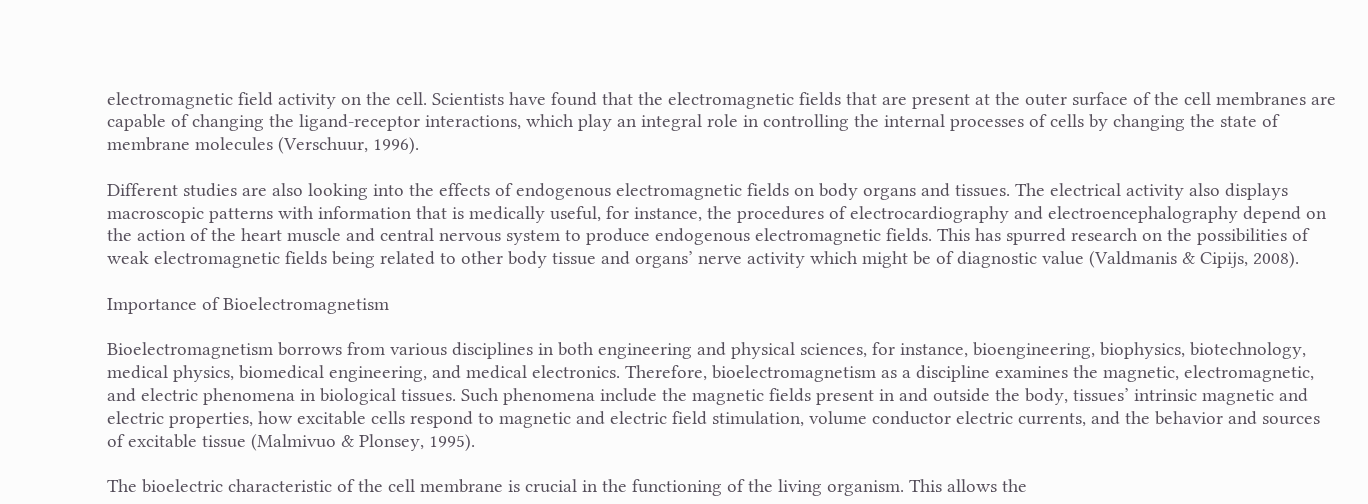electromagnetic field activity on the cell. Scientists have found that the electromagnetic fields that are present at the outer surface of the cell membranes are capable of changing the ligand-receptor interactions, which play an integral role in controlling the internal processes of cells by changing the state of membrane molecules (Verschuur, 1996).

Different studies are also looking into the effects of endogenous electromagnetic fields on body organs and tissues. The electrical activity also displays macroscopic patterns with information that is medically useful, for instance, the procedures of electrocardiography and electroencephalography depend on the action of the heart muscle and central nervous system to produce endogenous electromagnetic fields. This has spurred research on the possibilities of weak electromagnetic fields being related to other body tissue and organs’ nerve activity which might be of diagnostic value (Valdmanis & Cipijs, 2008).

Importance of Bioelectromagnetism

Bioelectromagnetism borrows from various disciplines in both engineering and physical sciences, for instance, bioengineering, biophysics, biotechnology, medical physics, biomedical engineering, and medical electronics. Therefore, bioelectromagnetism as a discipline examines the magnetic, electromagnetic, and electric phenomena in biological tissues. Such phenomena include the magnetic fields present in and outside the body, tissues’ intrinsic magnetic and electric properties, how excitable cells respond to magnetic and electric field stimulation, volume conductor electric currents, and the behavior and sources of excitable tissue (Malmivuo & Plonsey, 1995).

The bioelectric characteristic of the cell membrane is crucial in the functioning of the living organism. This allows the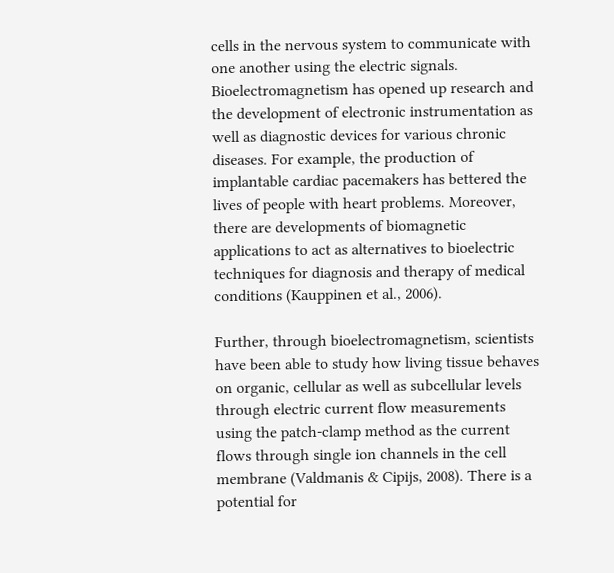cells in the nervous system to communicate with one another using the electric signals. Bioelectromagnetism has opened up research and the development of electronic instrumentation as well as diagnostic devices for various chronic diseases. For example, the production of implantable cardiac pacemakers has bettered the lives of people with heart problems. Moreover, there are developments of biomagnetic applications to act as alternatives to bioelectric techniques for diagnosis and therapy of medical conditions (Kauppinen et al., 2006).

Further, through bioelectromagnetism, scientists have been able to study how living tissue behaves on organic, cellular as well as subcellular levels through electric current flow measurements using the patch-clamp method as the current flows through single ion channels in the cell membrane (Valdmanis & Cipijs, 2008). There is a potential for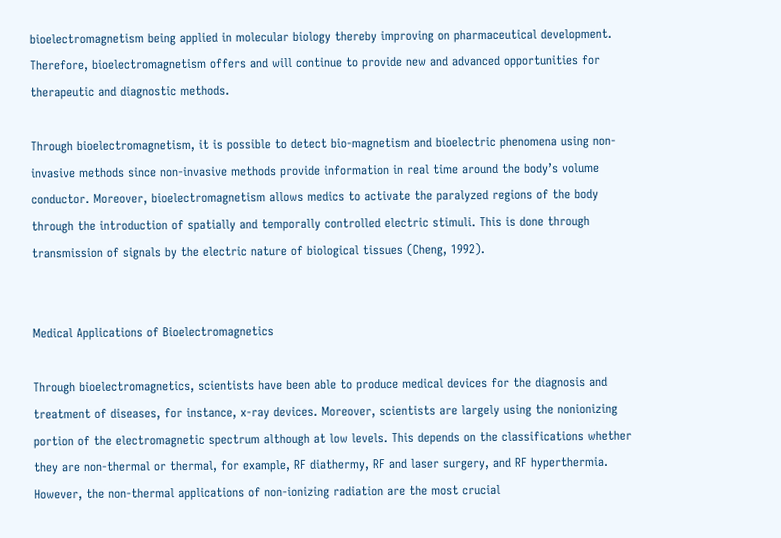bioelectromagnetism being applied in molecular biology thereby improving on pharmaceutical development. Therefore, bioelectromagnetism offers and will continue to provide new and advanced opportunities for therapeutic and diagnostic methods.

Through bioelectromagnetism, it is possible to detect bio-magnetism and bioelectric phenomena using non-invasive methods since non-invasive methods provide information in real time around the body’s volume conductor. Moreover, bioelectromagnetism allows medics to activate the paralyzed regions of the body through the introduction of spatially and temporally controlled electric stimuli. This is done through transmission of signals by the electric nature of biological tissues (Cheng, 1992).


Medical Applications of Bioelectromagnetics

Through bioelectromagnetics, scientists have been able to produce medical devices for the diagnosis and treatment of diseases, for instance, x-ray devices. Moreover, scientists are largely using the nonionizing portion of the electromagnetic spectrum although at low levels. This depends on the classifications whether they are non-thermal or thermal, for example, RF diathermy, RF and laser surgery, and RF hyperthermia. However, the non-thermal applications of non-ionizing radiation are the most crucial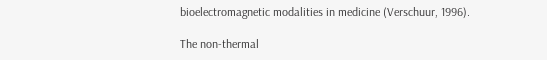bioelectromagnetic modalities in medicine (Verschuur, 1996).

The non-thermal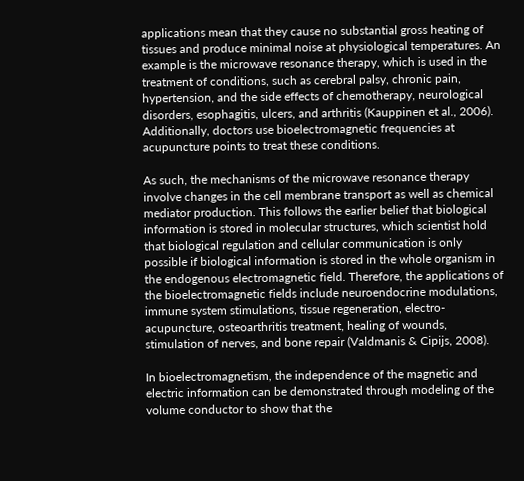applications mean that they cause no substantial gross heating of tissues and produce minimal noise at physiological temperatures. An example is the microwave resonance therapy, which is used in the treatment of conditions, such as cerebral palsy, chronic pain, hypertension, and the side effects of chemotherapy, neurological disorders, esophagitis, ulcers, and arthritis (Kauppinen et al., 2006). Additionally, doctors use bioelectromagnetic frequencies at acupuncture points to treat these conditions.

As such, the mechanisms of the microwave resonance therapy involve changes in the cell membrane transport as well as chemical mediator production. This follows the earlier belief that biological information is stored in molecular structures, which scientist hold that biological regulation and cellular communication is only possible if biological information is stored in the whole organism in the endogenous electromagnetic field. Therefore, the applications of the bioelectromagnetic fields include neuroendocrine modulations, immune system stimulations, tissue regeneration, electro-acupuncture, osteoarthritis treatment, healing of wounds, stimulation of nerves, and bone repair (Valdmanis & Cipijs, 2008).

In bioelectromagnetism, the independence of the magnetic and electric information can be demonstrated through modeling of the volume conductor to show that the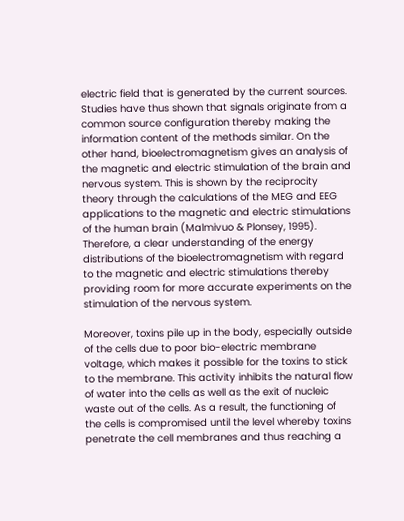electric field that is generated by the current sources. Studies have thus shown that signals originate from a common source configuration thereby making the information content of the methods similar. On the other hand, bioelectromagnetism gives an analysis of the magnetic and electric stimulation of the brain and nervous system. This is shown by the reciprocity theory through the calculations of the MEG and EEG applications to the magnetic and electric stimulations of the human brain (Malmivuo & Plonsey, 1995). Therefore, a clear understanding of the energy distributions of the bioelectromagnetism with regard to the magnetic and electric stimulations thereby providing room for more accurate experiments on the stimulation of the nervous system.

Moreover, toxins pile up in the body, especially outside of the cells due to poor bio-electric membrane voltage, which makes it possible for the toxins to stick to the membrane. This activity inhibits the natural flow of water into the cells as well as the exit of nucleic waste out of the cells. As a result, the functioning of the cells is compromised until the level whereby toxins penetrate the cell membranes and thus reaching a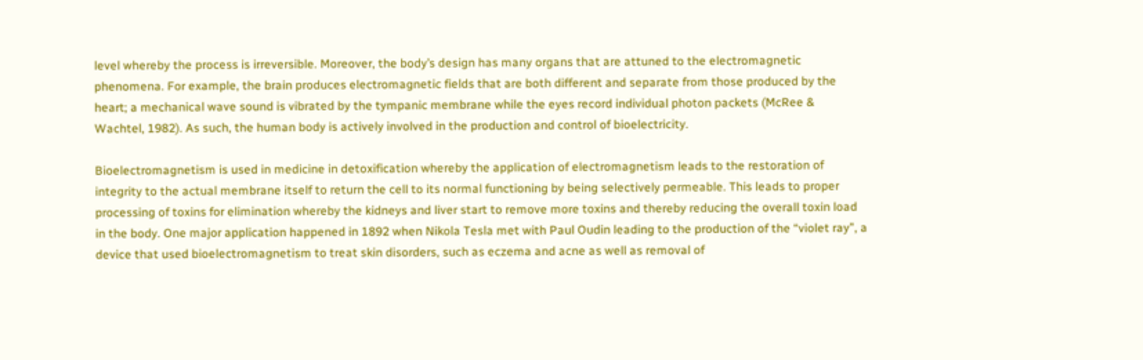level whereby the process is irreversible. Moreover, the body’s design has many organs that are attuned to the electromagnetic phenomena. For example, the brain produces electromagnetic fields that are both different and separate from those produced by the heart; a mechanical wave sound is vibrated by the tympanic membrane while the eyes record individual photon packets (McRee & Wachtel, 1982). As such, the human body is actively involved in the production and control of bioelectricity.

Bioelectromagnetism is used in medicine in detoxification whereby the application of electromagnetism leads to the restoration of integrity to the actual membrane itself to return the cell to its normal functioning by being selectively permeable. This leads to proper processing of toxins for elimination whereby the kidneys and liver start to remove more toxins and thereby reducing the overall toxin load in the body. One major application happened in 1892 when Nikola Tesla met with Paul Oudin leading to the production of the “violet ray”, a device that used bioelectromagnetism to treat skin disorders, such as eczema and acne as well as removal of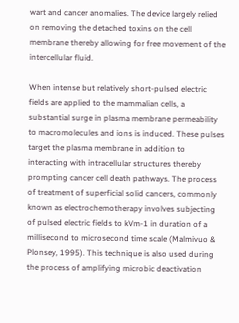wart and cancer anomalies. The device largely relied on removing the detached toxins on the cell membrane thereby allowing for free movement of the intercellular fluid.

When intense but relatively short-pulsed electric fields are applied to the mammalian cells, a substantial surge in plasma membrane permeability to macromolecules and ions is induced. These pulses target the plasma membrane in addition to interacting with intracellular structures thereby prompting cancer cell death pathways. The process of treatment of superficial solid cancers, commonly known as electrochemotherapy involves subjecting of pulsed electric fields to kVm-1 in duration of a millisecond to microsecond time scale (Malmivuo & Plonsey, 1995). This technique is also used during the process of amplifying microbic deactivation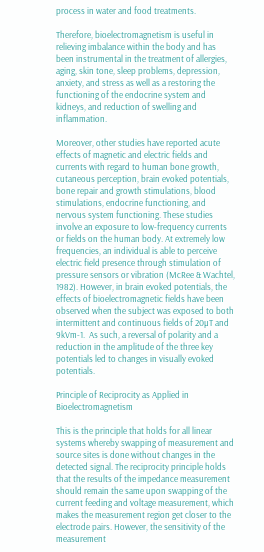process in water and food treatments.

Therefore, bioelectromagnetism is useful in relieving imbalance within the body and has been instrumental in the treatment of allergies, aging, skin tone, sleep problems, depression, anxiety, and stress as well as a restoring the functioning of the endocrine system and kidneys, and reduction of swelling and inflammation.

Moreover, other studies have reported acute effects of magnetic and electric fields and currents with regard to human bone growth, cutaneous perception, brain evoked potentials, bone repair and growth stimulations, blood stimulations, endocrine functioning, and nervous system functioning. These studies involve an exposure to low-frequency currents or fields on the human body. At extremely low frequencies, an individual is able to perceive electric field presence through stimulation of pressure sensors or vibration (McRee & Wachtel, 1982). However, in brain evoked potentials, the effects of bioelectromagnetic fields have been observed when the subject was exposed to both intermittent and continuous fields of 20µT and 9kVm-1.  As such, a reversal of polarity and a reduction in the amplitude of the three key potentials led to changes in visually evoked potentials.

Principle of Reciprocity as Applied in Bioelectromagnetism

This is the principle that holds for all linear systems whereby swapping of measurement and source sites is done without changes in the detected signal. The reciprocity principle holds that the results of the impedance measurement should remain the same upon swapping of the current feeding and voltage measurement, which makes the measurement region get closer to the electrode pairs. However, the sensitivity of the measurement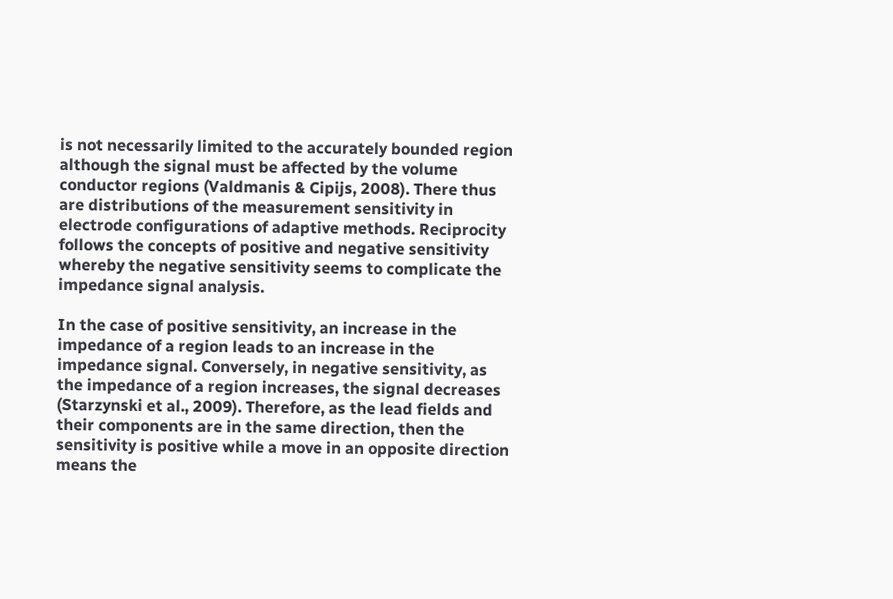is not necessarily limited to the accurately bounded region although the signal must be affected by the volume conductor regions (Valdmanis & Cipijs, 2008). There thus are distributions of the measurement sensitivity in electrode configurations of adaptive methods. Reciprocity follows the concepts of positive and negative sensitivity whereby the negative sensitivity seems to complicate the impedance signal analysis.

In the case of positive sensitivity, an increase in the impedance of a region leads to an increase in the impedance signal. Conversely, in negative sensitivity, as the impedance of a region increases, the signal decreases (Starzynski et al., 2009). Therefore, as the lead fields and their components are in the same direction, then the sensitivity is positive while a move in an opposite direction means the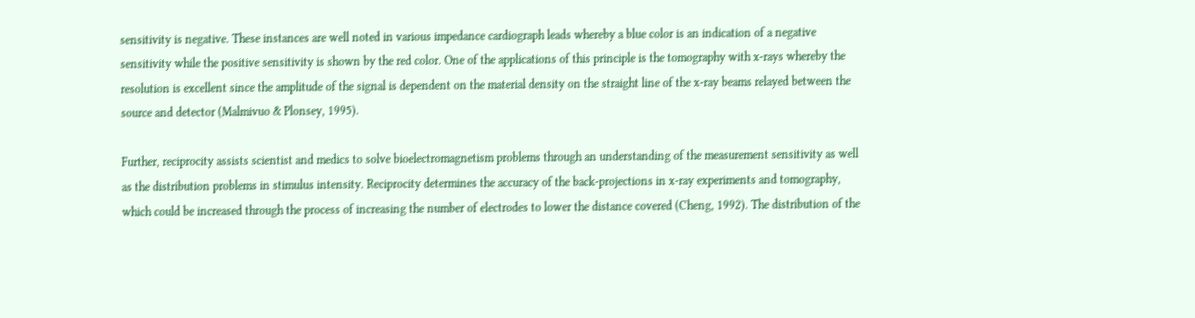sensitivity is negative. These instances are well noted in various impedance cardiograph leads whereby a blue color is an indication of a negative sensitivity while the positive sensitivity is shown by the red color. One of the applications of this principle is the tomography with x-rays whereby the resolution is excellent since the amplitude of the signal is dependent on the material density on the straight line of the x-ray beams relayed between the source and detector (Malmivuo & Plonsey, 1995).

Further, reciprocity assists scientist and medics to solve bioelectromagnetism problems through an understanding of the measurement sensitivity as well as the distribution problems in stimulus intensity. Reciprocity determines the accuracy of the back-projections in x-ray experiments and tomography, which could be increased through the process of increasing the number of electrodes to lower the distance covered (Cheng, 1992). The distribution of the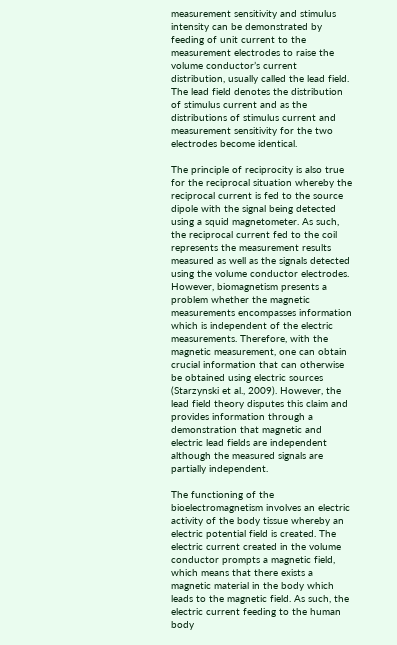measurement sensitivity and stimulus intensity can be demonstrated by feeding of unit current to the measurement electrodes to raise the volume conductor’s current distribution, usually called the lead field. The lead field denotes the distribution of stimulus current and as the distributions of stimulus current and measurement sensitivity for the two electrodes become identical.

The principle of reciprocity is also true for the reciprocal situation whereby the reciprocal current is fed to the source dipole with the signal being detected using a squid magnetometer. As such, the reciprocal current fed to the coil represents the measurement results measured as well as the signals detected using the volume conductor electrodes. However, biomagnetism presents a problem whether the magnetic measurements encompasses information which is independent of the electric measurements. Therefore, with the magnetic measurement, one can obtain crucial information that can otherwise be obtained using electric sources (Starzynski et al., 2009). However, the lead field theory disputes this claim and provides information through a demonstration that magnetic and electric lead fields are independent although the measured signals are partially independent.

The functioning of the bioelectromagnetism involves an electric activity of the body tissue whereby an electric potential field is created. The electric current created in the volume conductor prompts a magnetic field, which means that there exists a magnetic material in the body which leads to the magnetic field. As such, the electric current feeding to the human body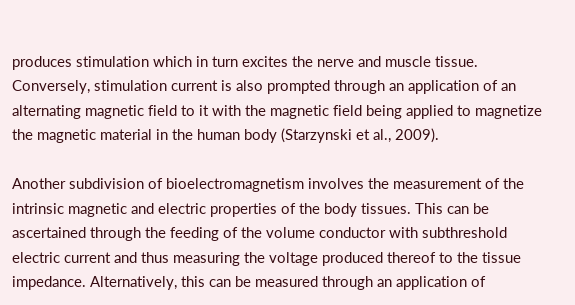produces stimulation which in turn excites the nerve and muscle tissue. Conversely, stimulation current is also prompted through an application of an alternating magnetic field to it with the magnetic field being applied to magnetize the magnetic material in the human body (Starzynski et al., 2009).

Another subdivision of bioelectromagnetism involves the measurement of the intrinsic magnetic and electric properties of the body tissues. This can be ascertained through the feeding of the volume conductor with subthreshold electric current and thus measuring the voltage produced thereof to the tissue impedance. Alternatively, this can be measured through an application of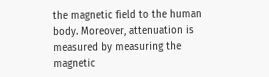the magnetic field to the human body. Moreover, attenuation is measured by measuring the magnetic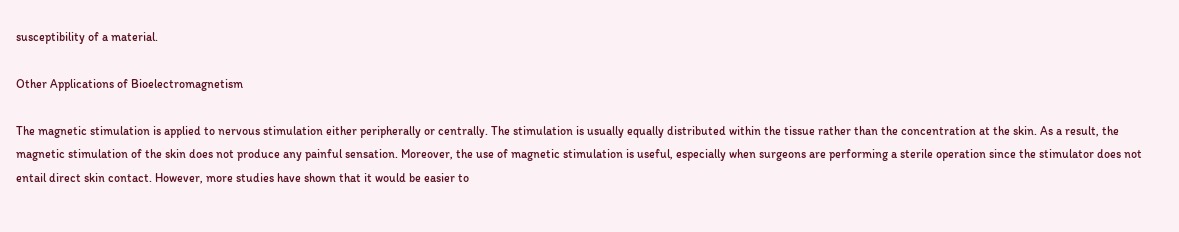susceptibility of a material.

Other Applications of Bioelectromagnetism

The magnetic stimulation is applied to nervous stimulation either peripherally or centrally. The stimulation is usually equally distributed within the tissue rather than the concentration at the skin. As a result, the magnetic stimulation of the skin does not produce any painful sensation. Moreover, the use of magnetic stimulation is useful, especially when surgeons are performing a sterile operation since the stimulator does not entail direct skin contact. However, more studies have shown that it would be easier to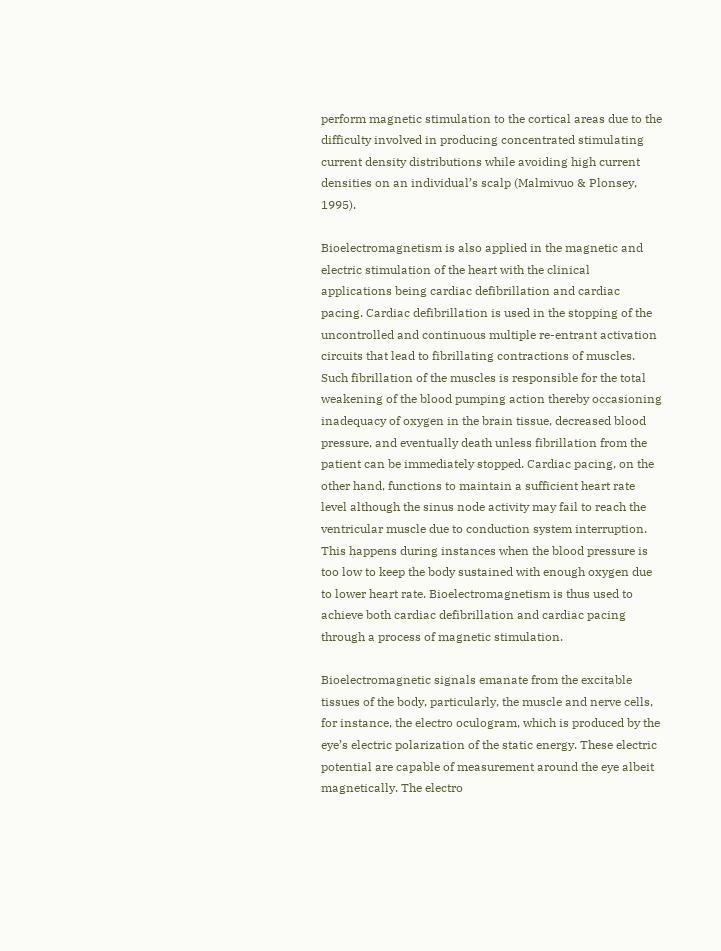perform magnetic stimulation to the cortical areas due to the difficulty involved in producing concentrated stimulating current density distributions while avoiding high current densities on an individual’s scalp (Malmivuo & Plonsey, 1995).

Bioelectromagnetism is also applied in the magnetic and electric stimulation of the heart with the clinical applications being cardiac defibrillation and cardiac pacing. Cardiac defibrillation is used in the stopping of the uncontrolled and continuous multiple re-entrant activation circuits that lead to fibrillating contractions of muscles. Such fibrillation of the muscles is responsible for the total weakening of the blood pumping action thereby occasioning inadequacy of oxygen in the brain tissue, decreased blood pressure, and eventually death unless fibrillation from the patient can be immediately stopped. Cardiac pacing, on the other hand, functions to maintain a sufficient heart rate level although the sinus node activity may fail to reach the ventricular muscle due to conduction system interruption. This happens during instances when the blood pressure is too low to keep the body sustained with enough oxygen due to lower heart rate. Bioelectromagnetism is thus used to achieve both cardiac defibrillation and cardiac pacing through a process of magnetic stimulation.

Bioelectromagnetic signals emanate from the excitable tissues of the body, particularly, the muscle and nerve cells, for instance, the electro oculogram, which is produced by the eye’s electric polarization of the static energy. These electric potential are capable of measurement around the eye albeit magnetically. The electro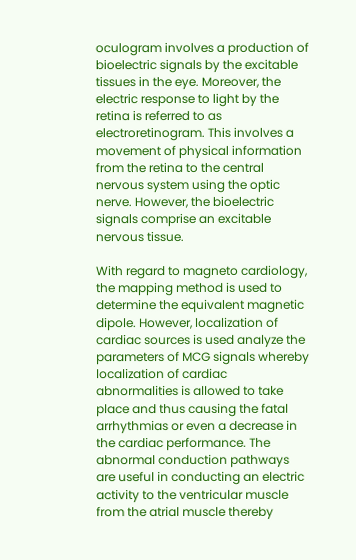oculogram involves a production of bioelectric signals by the excitable tissues in the eye. Moreover, the electric response to light by the retina is referred to as electroretinogram. This involves a movement of physical information from the retina to the central nervous system using the optic nerve. However, the bioelectric signals comprise an excitable nervous tissue.

With regard to magneto cardiology, the mapping method is used to determine the equivalent magnetic dipole. However, localization of cardiac sources is used analyze the parameters of MCG signals whereby localization of cardiac abnormalities is allowed to take place and thus causing the fatal arrhythmias or even a decrease in the cardiac performance. The abnormal conduction pathways are useful in conducting an electric activity to the ventricular muscle from the atrial muscle thereby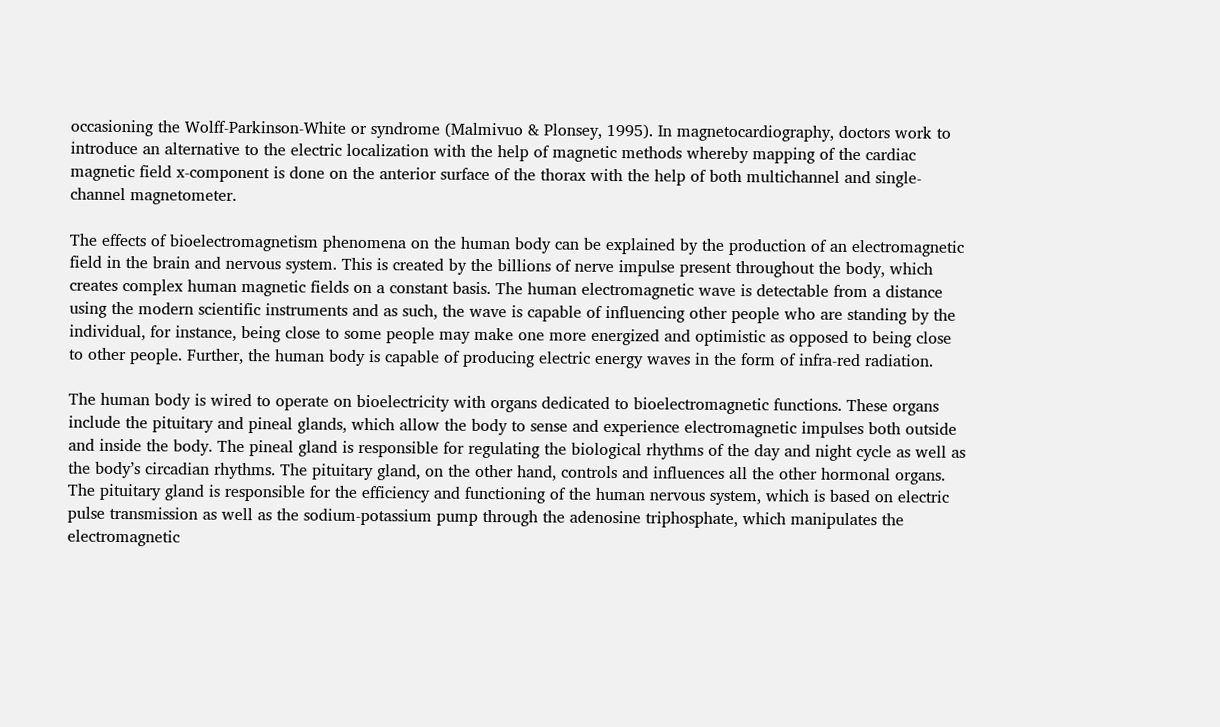occasioning the Wolff-Parkinson-White or syndrome (Malmivuo & Plonsey, 1995). In magnetocardiography, doctors work to introduce an alternative to the electric localization with the help of magnetic methods whereby mapping of the cardiac magnetic field x-component is done on the anterior surface of the thorax with the help of both multichannel and single-channel magnetometer.

The effects of bioelectromagnetism phenomena on the human body can be explained by the production of an electromagnetic field in the brain and nervous system. This is created by the billions of nerve impulse present throughout the body, which creates complex human magnetic fields on a constant basis. The human electromagnetic wave is detectable from a distance using the modern scientific instruments and as such, the wave is capable of influencing other people who are standing by the individual, for instance, being close to some people may make one more energized and optimistic as opposed to being close to other people. Further, the human body is capable of producing electric energy waves in the form of infra-red radiation.

The human body is wired to operate on bioelectricity with organs dedicated to bioelectromagnetic functions. These organs include the pituitary and pineal glands, which allow the body to sense and experience electromagnetic impulses both outside and inside the body. The pineal gland is responsible for regulating the biological rhythms of the day and night cycle as well as the body’s circadian rhythms. The pituitary gland, on the other hand, controls and influences all the other hormonal organs. The pituitary gland is responsible for the efficiency and functioning of the human nervous system, which is based on electric pulse transmission as well as the sodium-potassium pump through the adenosine triphosphate, which manipulates the electromagnetic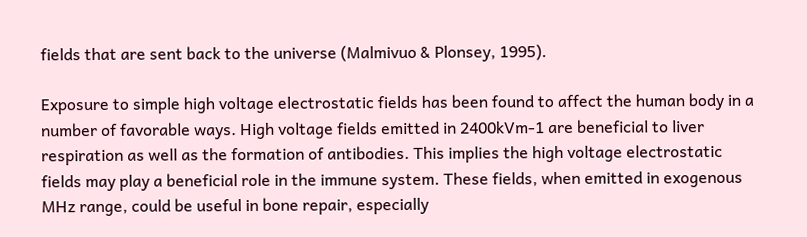fields that are sent back to the universe (Malmivuo & Plonsey, 1995).

Exposure to simple high voltage electrostatic fields has been found to affect the human body in a number of favorable ways. High voltage fields emitted in 2400kVm-1 are beneficial to liver respiration as well as the formation of antibodies. This implies the high voltage electrostatic fields may play a beneficial role in the immune system. These fields, when emitted in exogenous MHz range, could be useful in bone repair, especially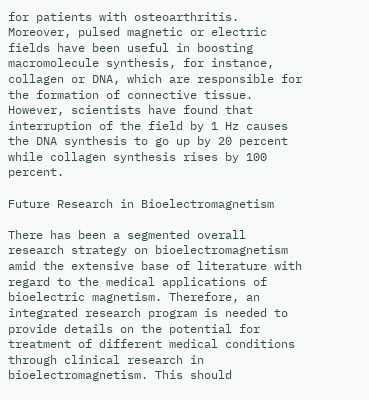for patients with osteoarthritis. Moreover, pulsed magnetic or electric fields have been useful in boosting macromolecule synthesis, for instance, collagen or DNA, which are responsible for the formation of connective tissue. However, scientists have found that interruption of the field by 1 Hz causes the DNA synthesis to go up by 20 percent while collagen synthesis rises by 100 percent.

Future Research in Bioelectromagnetism

There has been a segmented overall research strategy on bioelectromagnetism amid the extensive base of literature with regard to the medical applications of bioelectric magnetism. Therefore, an integrated research program is needed to provide details on the potential for treatment of different medical conditions through clinical research in bioelectromagnetism. This should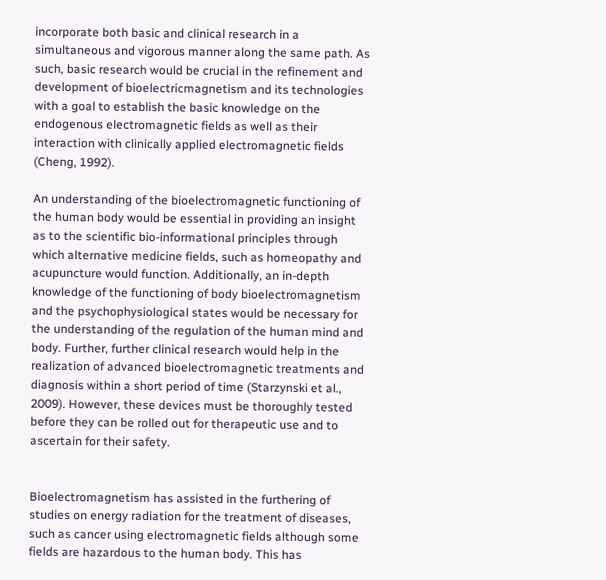incorporate both basic and clinical research in a simultaneous and vigorous manner along the same path. As such, basic research would be crucial in the refinement and development of bioelectricmagnetism and its technologies with a goal to establish the basic knowledge on the endogenous electromagnetic fields as well as their interaction with clinically applied electromagnetic fields (Cheng, 1992).

An understanding of the bioelectromagnetic functioning of the human body would be essential in providing an insight as to the scientific bio-informational principles through which alternative medicine fields, such as homeopathy and acupuncture would function. Additionally, an in-depth knowledge of the functioning of body bioelectromagnetism and the psychophysiological states would be necessary for the understanding of the regulation of the human mind and body. Further, further clinical research would help in the realization of advanced bioelectromagnetic treatments and diagnosis within a short period of time (Starzynski et al., 2009). However, these devices must be thoroughly tested before they can be rolled out for therapeutic use and to ascertain for their safety.


Bioelectromagnetism has assisted in the furthering of studies on energy radiation for the treatment of diseases, such as cancer using electromagnetic fields although some fields are hazardous to the human body. This has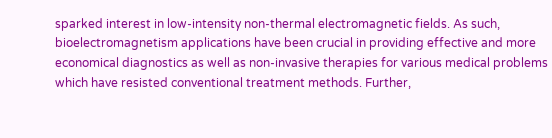sparked interest in low-intensity non-thermal electromagnetic fields. As such, bioelectromagnetism applications have been crucial in providing effective and more economical diagnostics as well as non-invasive therapies for various medical problems which have resisted conventional treatment methods. Further,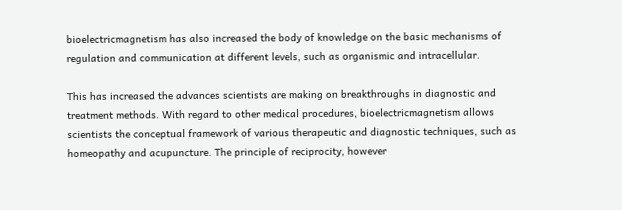bioelectricmagnetism has also increased the body of knowledge on the basic mechanisms of regulation and communication at different levels, such as organismic and intracellular.

This has increased the advances scientists are making on breakthroughs in diagnostic and treatment methods. With regard to other medical procedures, bioelectricmagnetism allows scientists the conceptual framework of various therapeutic and diagnostic techniques, such as homeopathy and acupuncture. The principle of reciprocity, however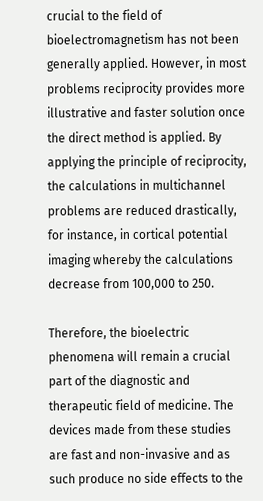crucial to the field of bioelectromagnetism has not been generally applied. However, in most problems reciprocity provides more illustrative and faster solution once the direct method is applied. By applying the principle of reciprocity, the calculations in multichannel problems are reduced drastically, for instance, in cortical potential imaging whereby the calculations decrease from 100,000 to 250.

Therefore, the bioelectric phenomena will remain a crucial part of the diagnostic and therapeutic field of medicine. The devices made from these studies are fast and non-invasive and as such produce no side effects to the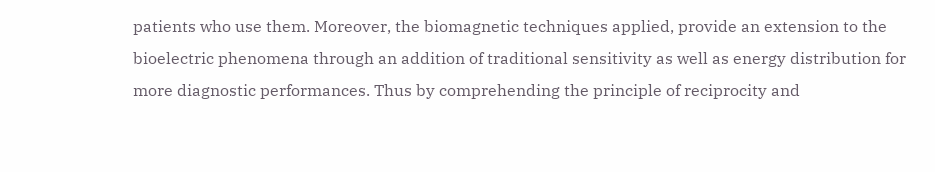patients who use them. Moreover, the biomagnetic techniques applied, provide an extension to the bioelectric phenomena through an addition of traditional sensitivity as well as energy distribution for more diagnostic performances. Thus by comprehending the principle of reciprocity and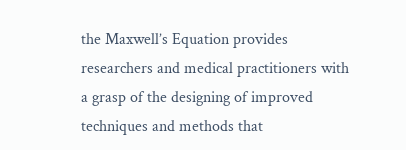the Maxwell’s Equation provides researchers and medical practitioners with a grasp of the designing of improved techniques and methods that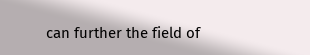can further the field of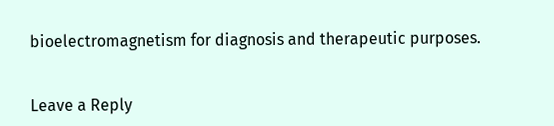bioelectromagnetism for diagnosis and therapeutic purposes.


Leave a Reply